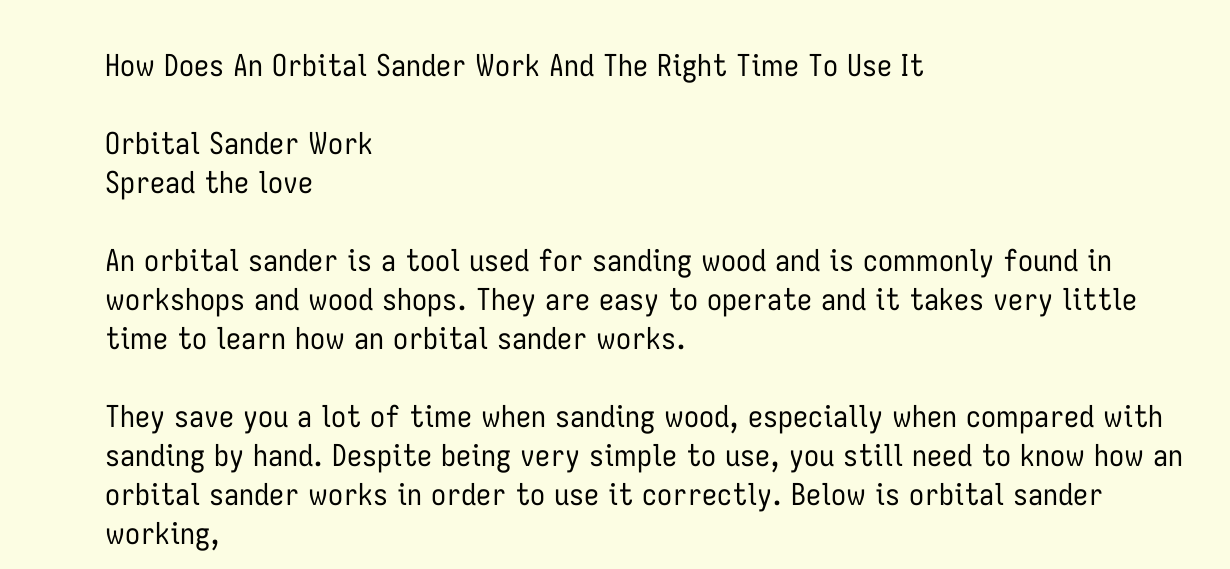How Does An Orbital Sander Work And The Right Time To Use It

Orbital Sander Work
Spread the love

An orbital sander is a tool used for sanding wood and is commonly found in workshops and wood shops. They are easy to operate and it takes very little time to learn how an orbital sander works.

They save you a lot of time when sanding wood, especially when compared with sanding by hand. Despite being very simple to use, you still need to know how an orbital sander works in order to use it correctly. Below is orbital sander working,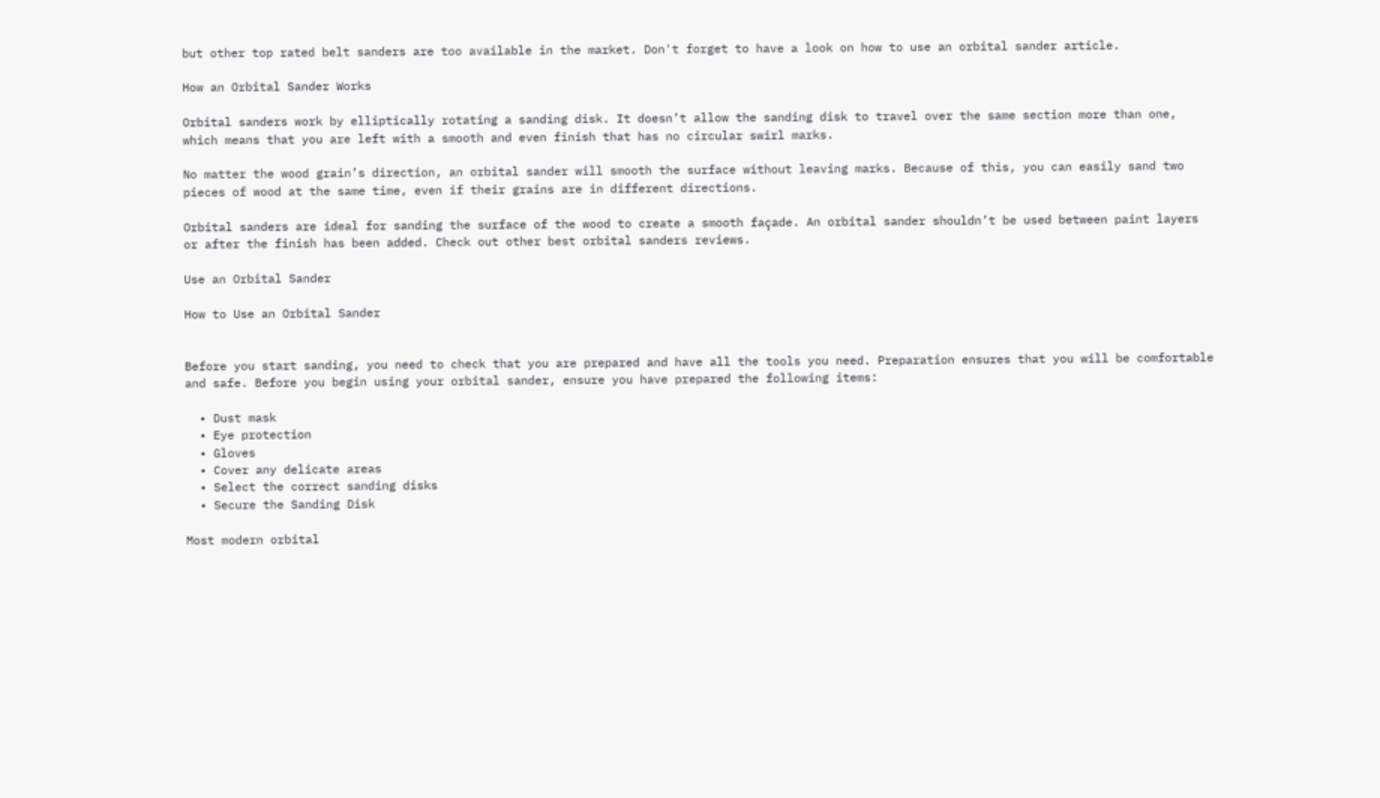but other top rated belt sanders are too available in the market. Don't forget to have a look on how to use an orbital sander article.

How an Orbital Sander Works

Orbital sanders work by elliptically rotating a sanding disk. It doesn’t allow the sanding disk to travel over the same section more than one, which means that you are left with a smooth and even finish that has no circular swirl marks.

No matter the wood grain’s direction, an orbital sander will smooth the surface without leaving marks. Because of this, you can easily sand two pieces of wood at the same time, even if their grains are in different directions.

Orbital sanders are ideal for sanding the surface of the wood to create a smooth façade. An orbital sander shouldn’t be used between paint layers or after the finish has been added. Check out other best orbital sanders reviews.

Use an Orbital Sander

How to Use an Orbital Sander


Before you start sanding, you need to check that you are prepared and have all the tools you need. Preparation ensures that you will be comfortable and safe. Before you begin using your orbital sander, ensure you have prepared the following items:

  • Dust mask
  • Eye protection
  • Gloves
  • Cover any delicate areas
  • Select the correct sanding disks
  • Secure the Sanding Disk

Most modern orbital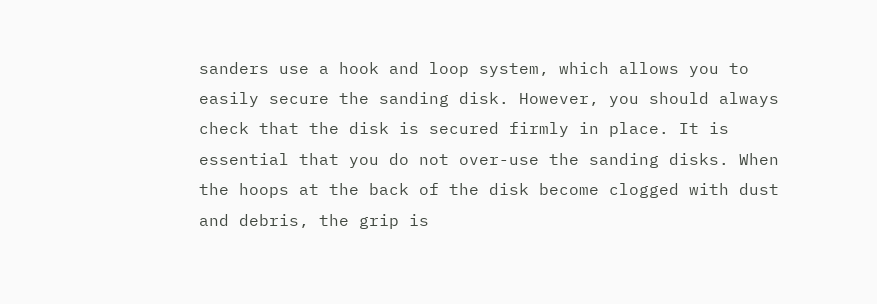sanders use a hook and loop system, which allows you to easily secure the sanding disk. However, you should always check that the disk is secured firmly in place. It is essential that you do not over-use the sanding disks. When the hoops at the back of the disk become clogged with dust and debris, the grip is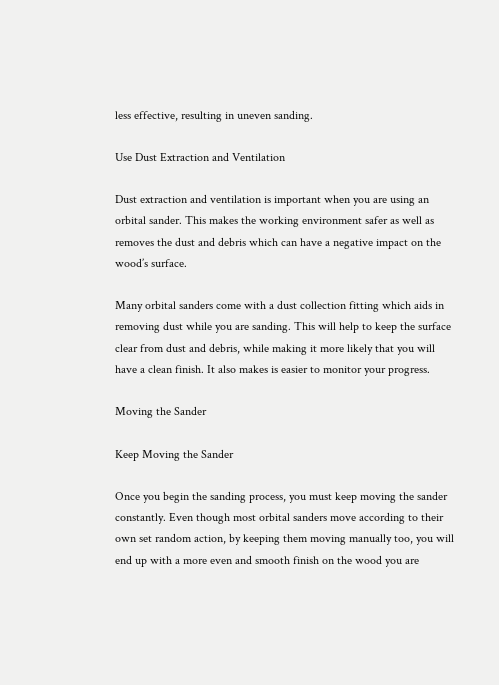less effective, resulting in uneven sanding.

Use Dust Extraction and Ventilation

Dust extraction and ventilation is important when you are using an orbital sander. This makes the working environment safer as well as removes the dust and debris which can have a negative impact on the wood’s surface.

Many orbital sanders come with a dust collection fitting which aids in removing dust while you are sanding. This will help to keep the surface clear from dust and debris, while making it more likely that you will have a clean finish. It also makes is easier to monitor your progress.

Moving the Sander

Keep Moving the Sander

Once you begin the sanding process, you must keep moving the sander constantly. Even though most orbital sanders move according to their own set random action, by keeping them moving manually too, you will end up with a more even and smooth finish on the wood you are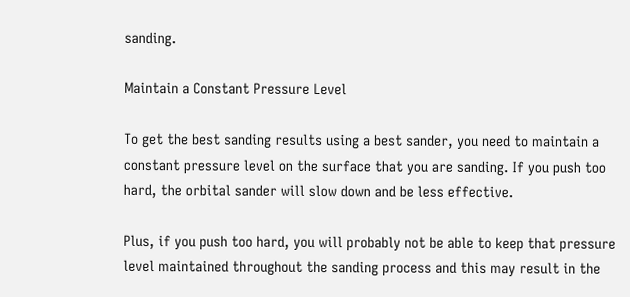sanding.

Maintain a Constant Pressure Level

To get the best sanding results using a best sander, you need to maintain a constant pressure level on the surface that you are sanding. If you push too hard, the orbital sander will slow down and be less effective.

Plus, if you push too hard, you will probably not be able to keep that pressure level maintained throughout the sanding process and this may result in the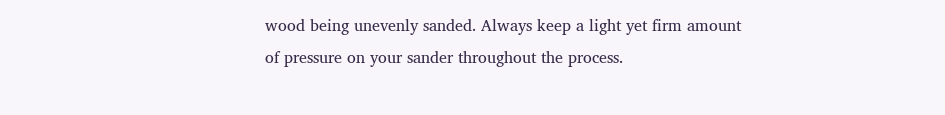wood being unevenly sanded. Always keep a light yet firm amount of pressure on your sander throughout the process.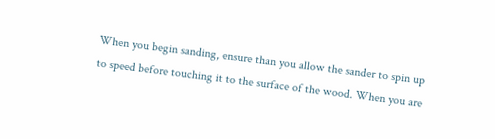When you begin sanding, ensure than you allow the sander to spin up to speed before touching it to the surface of the wood. When you are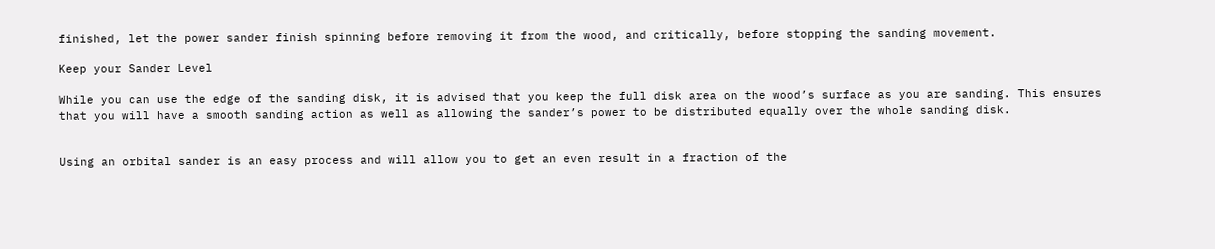finished, let the power sander finish spinning before removing it from the wood, and critically, before stopping the sanding movement.

Keep your Sander Level

While you can use the edge of the sanding disk, it is advised that you keep the full disk area on the wood’s surface as you are sanding. This ensures that you will have a smooth sanding action as well as allowing the sander’s power to be distributed equally over the whole sanding disk.


Using an orbital sander is an easy process and will allow you to get an even result in a fraction of the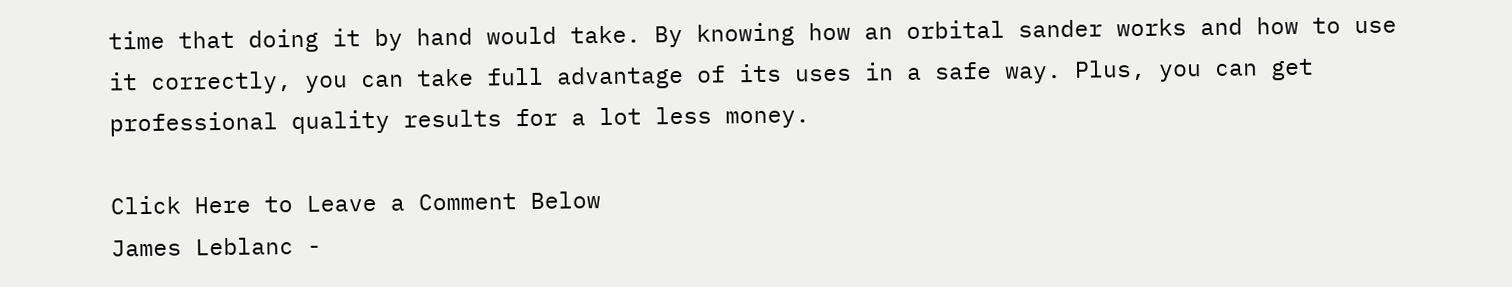time that doing it by hand would take. By knowing how an orbital sander works and how to use it correctly, you can take full advantage of its uses in a safe way. Plus, you can get professional quality results for a lot less money.

Click Here to Leave a Comment Below
James Leblanc -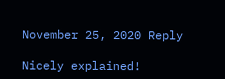November 25, 2020 Reply

Nicely explained!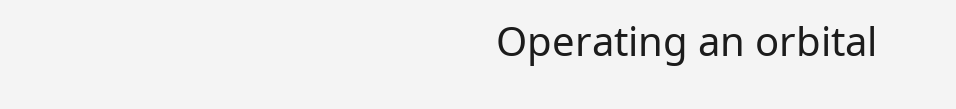Operating an orbital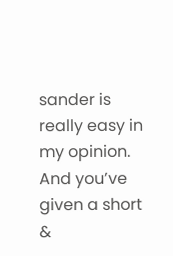sander is really easy in my opinion. And you’ve given a short &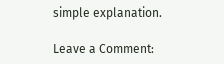simple explanation.

Leave a Comment: